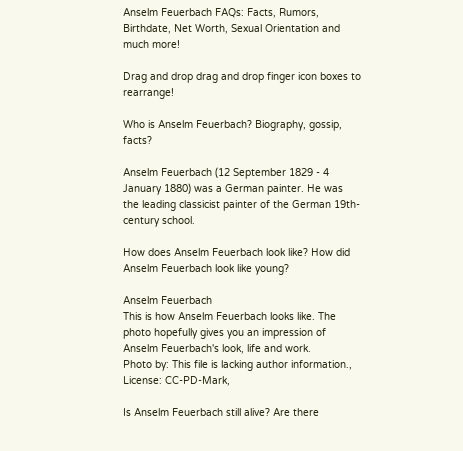Anselm Feuerbach FAQs: Facts, Rumors, Birthdate, Net Worth, Sexual Orientation and much more!

Drag and drop drag and drop finger icon boxes to rearrange!

Who is Anselm Feuerbach? Biography, gossip, facts?

Anselm Feuerbach (12 September 1829 - 4 January 1880) was a German painter. He was the leading classicist painter of the German 19th-century school.

How does Anselm Feuerbach look like? How did Anselm Feuerbach look like young?

Anselm Feuerbach
This is how Anselm Feuerbach looks like. The photo hopefully gives you an impression of Anselm Feuerbach's look, life and work.
Photo by: This file is lacking author information., License: CC-PD-Mark,

Is Anselm Feuerbach still alive? Are there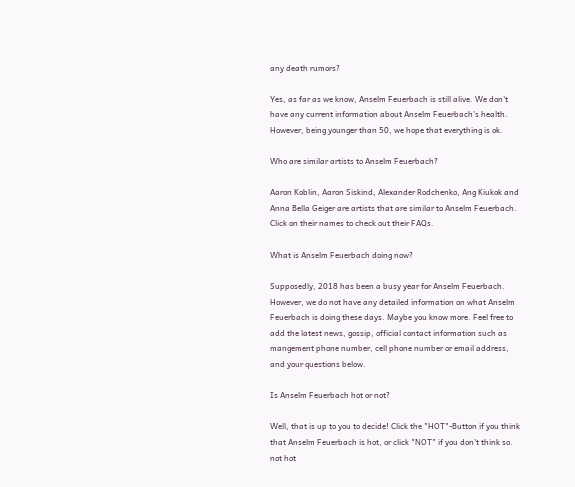any death rumors?

Yes, as far as we know, Anselm Feuerbach is still alive. We don't have any current information about Anselm Feuerbach's health. However, being younger than 50, we hope that everything is ok.

Who are similar artists to Anselm Feuerbach?

Aaron Koblin, Aaron Siskind, Alexander Rodchenko, Ang Kiukok and Anna Bella Geiger are artists that are similar to Anselm Feuerbach. Click on their names to check out their FAQs.

What is Anselm Feuerbach doing now?

Supposedly, 2018 has been a busy year for Anselm Feuerbach. However, we do not have any detailed information on what Anselm Feuerbach is doing these days. Maybe you know more. Feel free to add the latest news, gossip, official contact information such as mangement phone number, cell phone number or email address, and your questions below.

Is Anselm Feuerbach hot or not?

Well, that is up to you to decide! Click the "HOT"-Button if you think that Anselm Feuerbach is hot, or click "NOT" if you don't think so.
not hot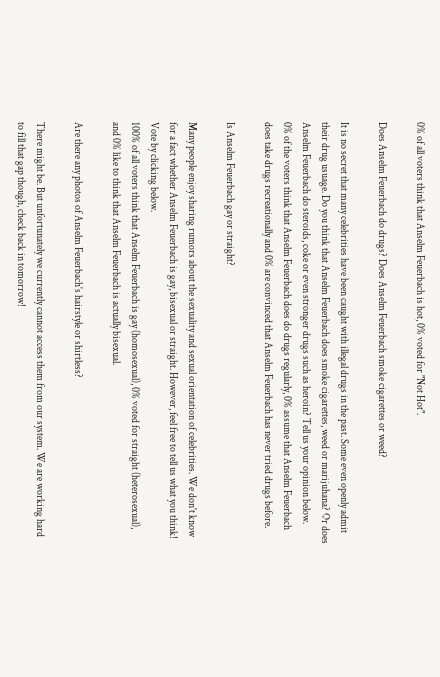0% of all voters think that Anselm Feuerbach is hot, 0% voted for "Not Hot".

Does Anselm Feuerbach do drugs? Does Anselm Feuerbach smoke cigarettes or weed?

It is no secret that many celebrities have been caught with illegal drugs in the past. Some even openly admit their drug usuage. Do you think that Anselm Feuerbach does smoke cigarettes, weed or marijuhana? Or does Anselm Feuerbach do steroids, coke or even stronger drugs such as heroin? Tell us your opinion below.
0% of the voters think that Anselm Feuerbach does do drugs regularly, 0% assume that Anselm Feuerbach does take drugs recreationally and 0% are convinced that Anselm Feuerbach has never tried drugs before.

Is Anselm Feuerbach gay or straight?

Many people enjoy sharing rumors about the sexuality and sexual orientation of celebrities. We don't know for a fact whether Anselm Feuerbach is gay, bisexual or straight. However, feel free to tell us what you think! Vote by clicking below.
100% of all voters think that Anselm Feuerbach is gay (homosexual), 0% voted for straight (heterosexual), and 0% like to think that Anselm Feuerbach is actually bisexual.

Are there any photos of Anselm Feuerbach's hairstyle or shirtless?

There might be. But unfortunately we currently cannot access them from our system. We are working hard to fill that gap though, check back in tomorrow!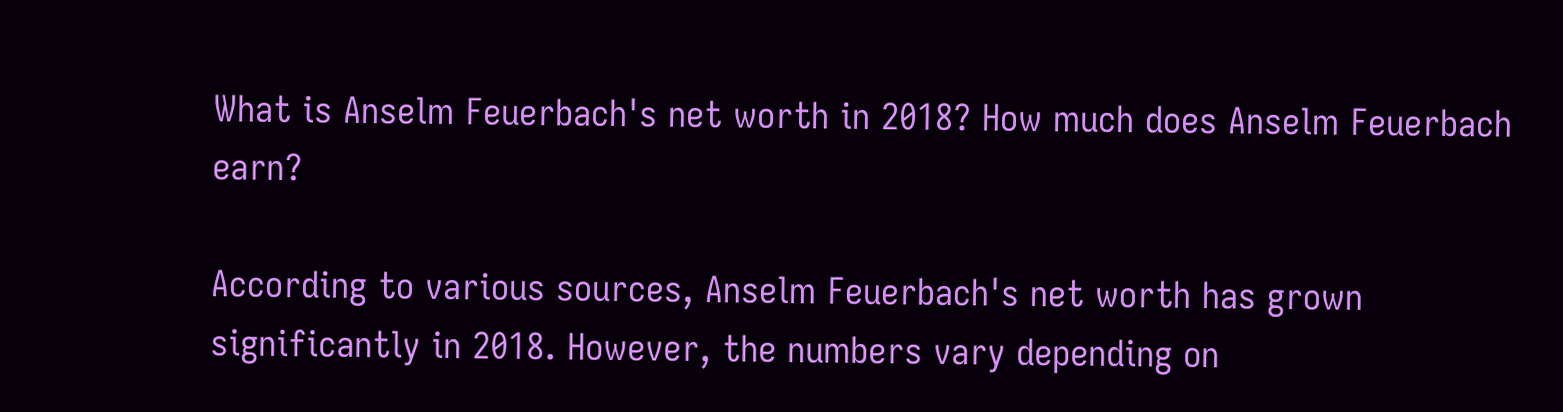What is Anselm Feuerbach's net worth in 2018? How much does Anselm Feuerbach earn?

According to various sources, Anselm Feuerbach's net worth has grown significantly in 2018. However, the numbers vary depending on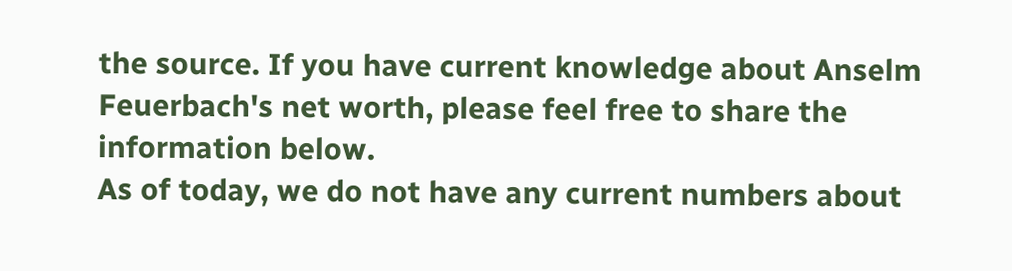the source. If you have current knowledge about Anselm Feuerbach's net worth, please feel free to share the information below.
As of today, we do not have any current numbers about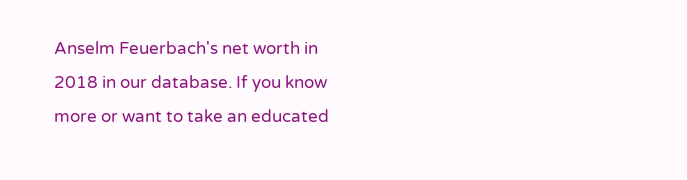Anselm Feuerbach's net worth in 2018 in our database. If you know more or want to take an educated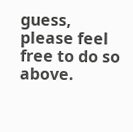guess, please feel free to do so above.